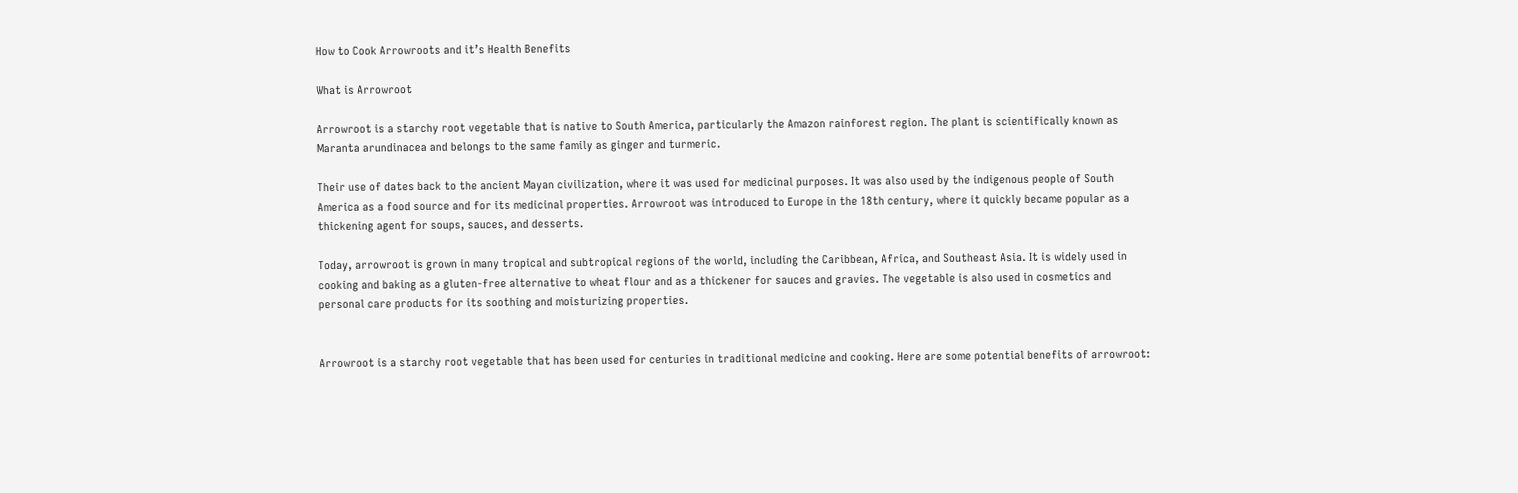How to Cook Arrowroots and it’s Health Benefits

What is Arrowroot

Arrowroot is a starchy root vegetable that is native to South America, particularly the Amazon rainforest region. The plant is scientifically known as Maranta arundinacea and belongs to the same family as ginger and turmeric.

Their use of dates back to the ancient Mayan civilization, where it was used for medicinal purposes. It was also used by the indigenous people of South America as a food source and for its medicinal properties. Arrowroot was introduced to Europe in the 18th century, where it quickly became popular as a thickening agent for soups, sauces, and desserts.

Today, arrowroot is grown in many tropical and subtropical regions of the world, including the Caribbean, Africa, and Southeast Asia. It is widely used in cooking and baking as a gluten-free alternative to wheat flour and as a thickener for sauces and gravies. The vegetable is also used in cosmetics and personal care products for its soothing and moisturizing properties.


Arrowroot is a starchy root vegetable that has been used for centuries in traditional medicine and cooking. Here are some potential benefits of arrowroot: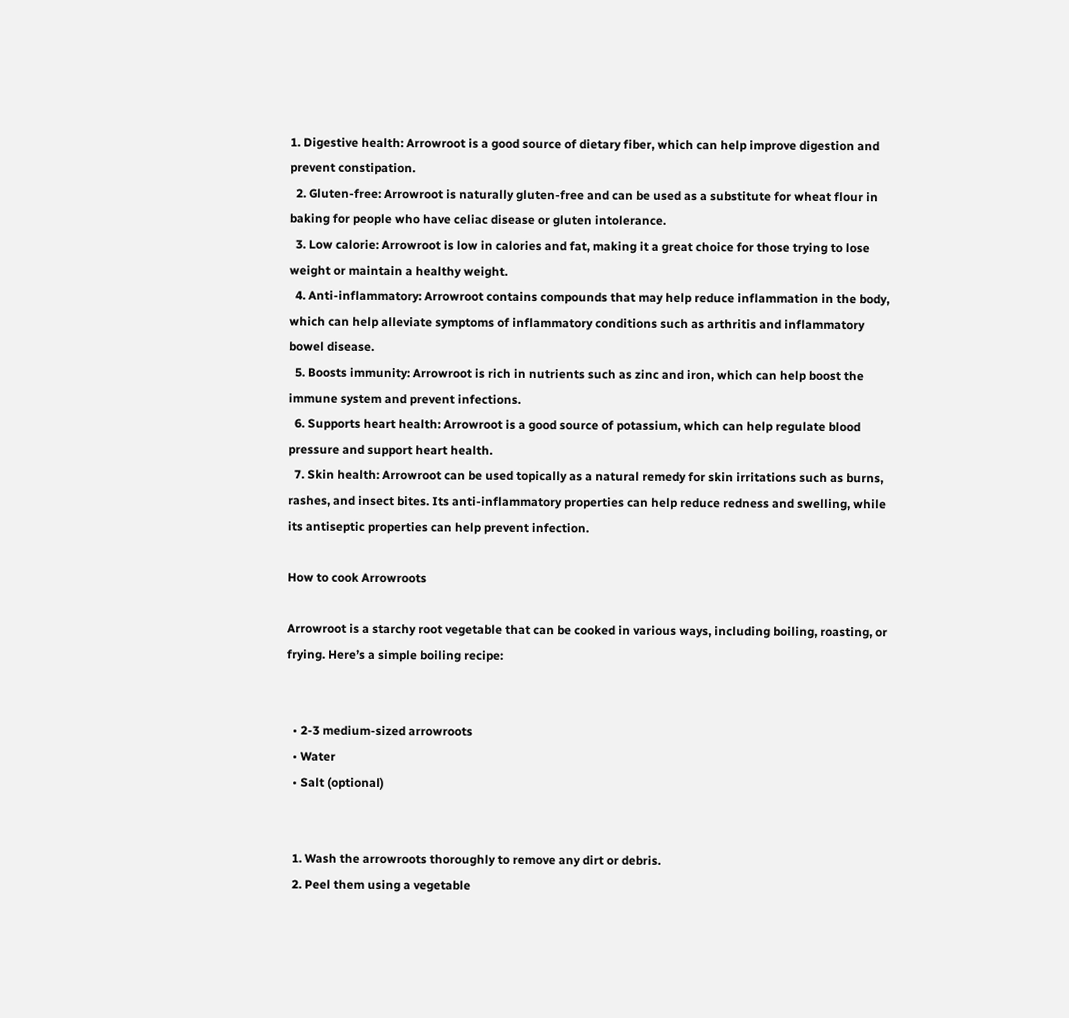1. Digestive health: Arrowroot is a good source of dietary fiber, which can help improve digestion and prevent constipation.
  2. Gluten-free: Arrowroot is naturally gluten-free and can be used as a substitute for wheat flour in baking for people who have celiac disease or gluten intolerance.
  3. Low calorie: Arrowroot is low in calories and fat, making it a great choice for those trying to lose weight or maintain a healthy weight.
  4. Anti-inflammatory: Arrowroot contains compounds that may help reduce inflammation in the body, which can help alleviate symptoms of inflammatory conditions such as arthritis and inflammatory bowel disease.
  5. Boosts immunity: Arrowroot is rich in nutrients such as zinc and iron, which can help boost the immune system and prevent infections.
  6. Supports heart health: Arrowroot is a good source of potassium, which can help regulate blood pressure and support heart health.
  7. Skin health: Arrowroot can be used topically as a natural remedy for skin irritations such as burns, rashes, and insect bites. Its anti-inflammatory properties can help reduce redness and swelling, while its antiseptic properties can help prevent infection.

How to cook Arrowroots

Arrowroot is a starchy root vegetable that can be cooked in various ways, including boiling, roasting, or frying. Here’s a simple boiling recipe:


  • 2-3 medium-sized arrowroots
  • Water
  • Salt (optional)


  1. Wash the arrowroots thoroughly to remove any dirt or debris.
  2. Peel them using a vegetable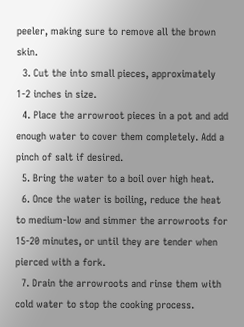peeler, making sure to remove all the brown skin.
  3. Cut the into small pieces, approximately 1-2 inches in size.
  4. Place the arrowroot pieces in a pot and add enough water to cover them completely. Add a pinch of salt if desired.
  5. Bring the water to a boil over high heat.
  6. Once the water is boiling, reduce the heat to medium-low and simmer the arrowroots for 15-20 minutes, or until they are tender when pierced with a fork.
  7. Drain the arrowroots and rinse them with cold water to stop the cooking process.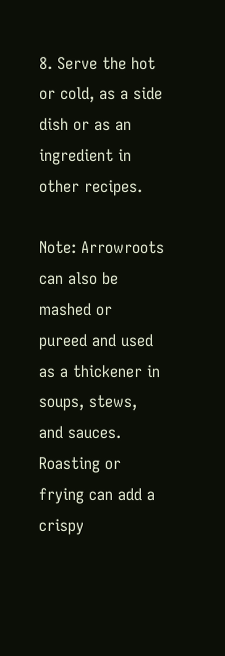8. Serve the hot or cold, as a side dish or as an ingredient in other recipes.

Note: Arrowroots can also be mashed or pureed and used as a thickener in soups, stews, and sauces. Roasting or frying can add a crispy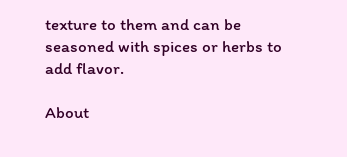texture to them and can be seasoned with spices or herbs to add flavor.

About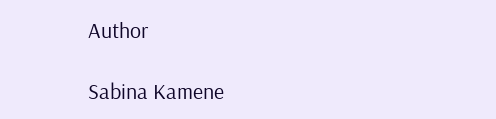Author

Sabina Kamene